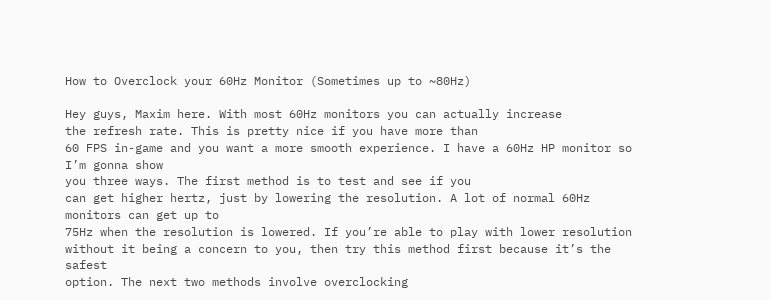How to Overclock your 60Hz Monitor (Sometimes up to ~80Hz)

Hey guys, Maxim here. With most 60Hz monitors you can actually increase
the refresh rate. This is pretty nice if you have more than
60 FPS in-game and you want a more smooth experience. I have a 60Hz HP monitor so I’m gonna show
you three ways. The first method is to test and see if you
can get higher hertz, just by lowering the resolution. A lot of normal 60Hz monitors can get up to
75Hz when the resolution is lowered. If you’re able to play with lower resolution
without it being a concern to you, then try this method first because it’s the safest
option. The next two methods involve overclocking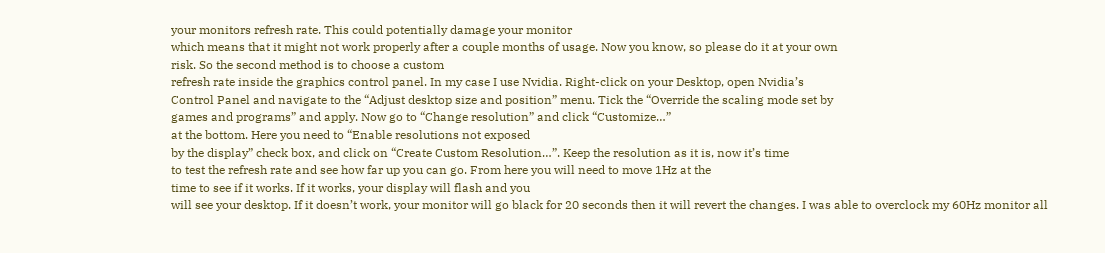your monitors refresh rate. This could potentially damage your monitor
which means that it might not work properly after a couple months of usage. Now you know, so please do it at your own
risk. So the second method is to choose a custom
refresh rate inside the graphics control panel. In my case I use Nvidia. Right-click on your Desktop, open Nvidia’s
Control Panel and navigate to the “Adjust desktop size and position” menu. Tick the “Override the scaling mode set by
games and programs” and apply. Now go to “Change resolution” and click “Customize…”
at the bottom. Here you need to “Enable resolutions not exposed
by the display” check box, and click on “Create Custom Resolution…”. Keep the resolution as it is, now it’s time
to test the refresh rate and see how far up you can go. From here you will need to move 1Hz at the
time to see if it works. If it works, your display will flash and you
will see your desktop. If it doesn’t work, your monitor will go black for 20 seconds then it will revert the changes. I was able to overclock my 60Hz monitor all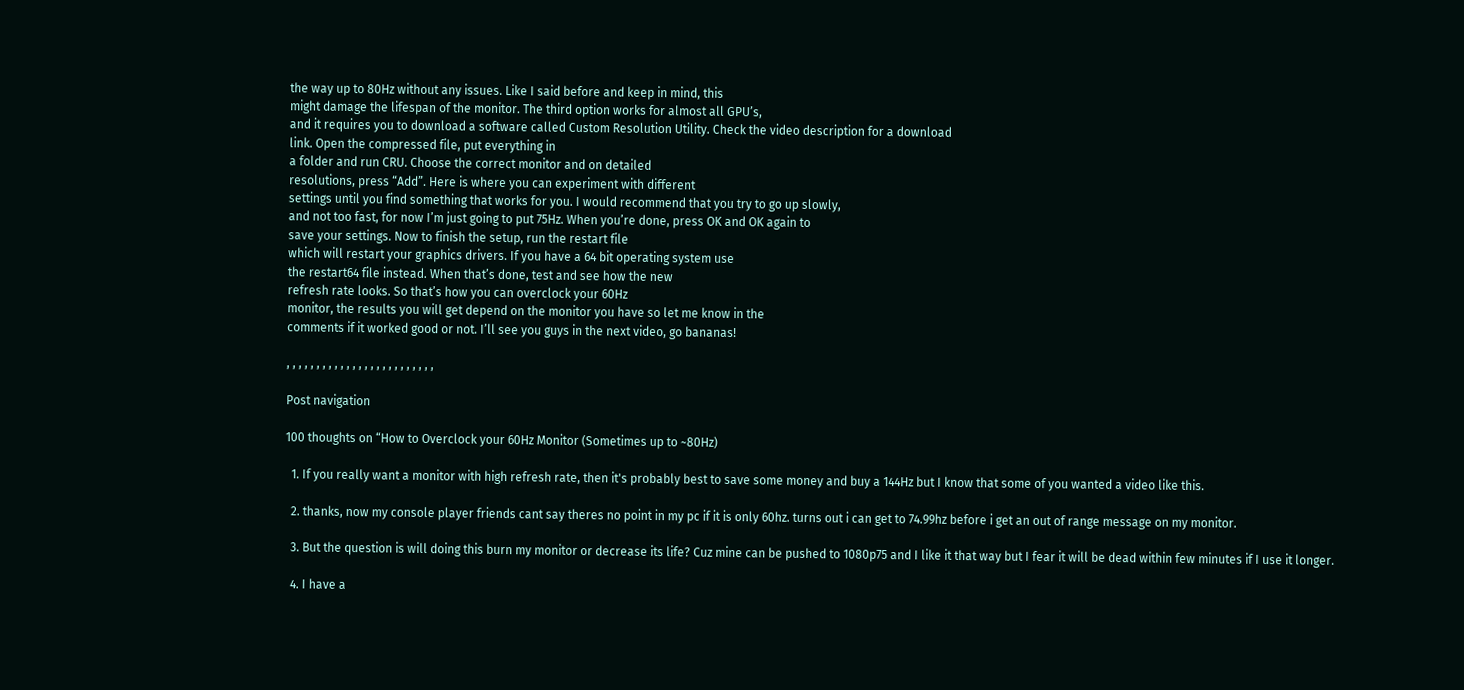the way up to 80Hz without any issues. Like I said before and keep in mind, this
might damage the lifespan of the monitor. The third option works for almost all GPU’s,
and it requires you to download a software called Custom Resolution Utility. Check the video description for a download
link. Open the compressed file, put everything in
a folder and run CRU. Choose the correct monitor and on detailed
resolutions, press “Add”. Here is where you can experiment with different
settings until you find something that works for you. I would recommend that you try to go up slowly,
and not too fast, for now I’m just going to put 75Hz. When you’re done, press OK and OK again to
save your settings. Now to finish the setup, run the restart file
which will restart your graphics drivers. If you have a 64 bit operating system use
the restart64 file instead. When that’s done, test and see how the new
refresh rate looks. So that’s how you can overclock your 60Hz
monitor, the results you will get depend on the monitor you have so let me know in the
comments if it worked good or not. I’ll see you guys in the next video, go bananas!

, , , , , , , , , , , , , , , , , , , , , , , , ,

Post navigation

100 thoughts on “How to Overclock your 60Hz Monitor (Sometimes up to ~80Hz)

  1. If you really want a monitor with high refresh rate, then it's probably best to save some money and buy a 144Hz but I know that some of you wanted a video like this.

  2. thanks, now my console player friends cant say theres no point in my pc if it is only 60hz. turns out i can get to 74.99hz before i get an out of range message on my monitor.

  3. But the question is will doing this burn my monitor or decrease its life? Cuz mine can be pushed to 1080p75 and I like it that way but I fear it will be dead within few minutes if I use it longer.

  4. I have a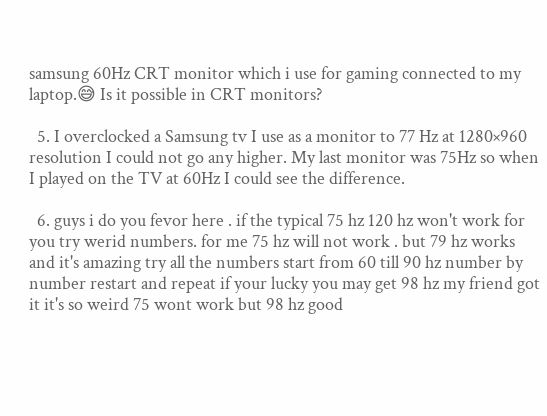samsung 60Hz CRT monitor which i use for gaming connected to my laptop.😅 Is it possible in CRT monitors?

  5. I overclocked a Samsung tv I use as a monitor to 77 Hz at 1280×960 resolution I could not go any higher. My last monitor was 75Hz so when I played on the TV at 60Hz I could see the difference.

  6. guys i do you fevor here . if the typical 75 hz 120 hz won't work for you try werid numbers. for me 75 hz will not work . but 79 hz works and it's amazing try all the numbers start from 60 till 90 hz number by number restart and repeat if your lucky you may get 98 hz my friend got it it's so weird 75 wont work but 98 hz good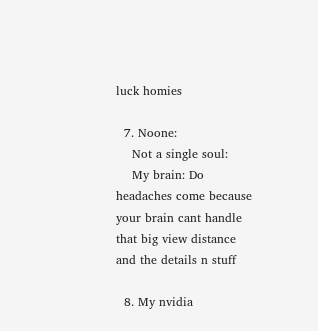luck homies

  7. Noone:
    Not a single soul:
    My brain: Do headaches come because your brain cant handle that big view distance and the details n stuff

  8. My nvidia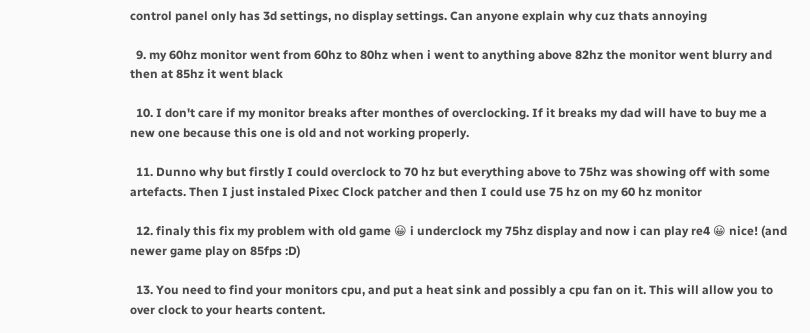control panel only has 3d settings, no display settings. Can anyone explain why cuz thats annoying

  9. my 60hz monitor went from 60hz to 80hz when i went to anything above 82hz the monitor went blurry and then at 85hz it went black

  10. I don't care if my monitor breaks after monthes of overclocking. If it breaks my dad will have to buy me a new one because this one is old and not working properly.

  11. Dunno why but firstly I could overclock to 70 hz but everything above to 75hz was showing off with some artefacts. Then I just instaled Pixec Clock patcher and then I could use 75 hz on my 60 hz monitor

  12. finaly this fix my problem with old game 😀 i underclock my 75hz display and now i can play re4 😀 nice! (and newer game play on 85fps :D)

  13. You need to find your monitors cpu, and put a heat sink and possibly a cpu fan on it. This will allow you to over clock to your hearts content.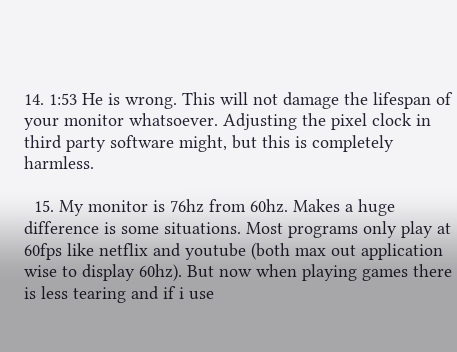14. 1:53 He is wrong. This will not damage the lifespan of your monitor whatsoever. Adjusting the pixel clock in third party software might, but this is completely harmless.

  15. My monitor is 76hz from 60hz. Makes a huge difference is some situations. Most programs only play at 60fps like netflix and youtube (both max out application wise to display 60hz). But now when playing games there is less tearing and if i use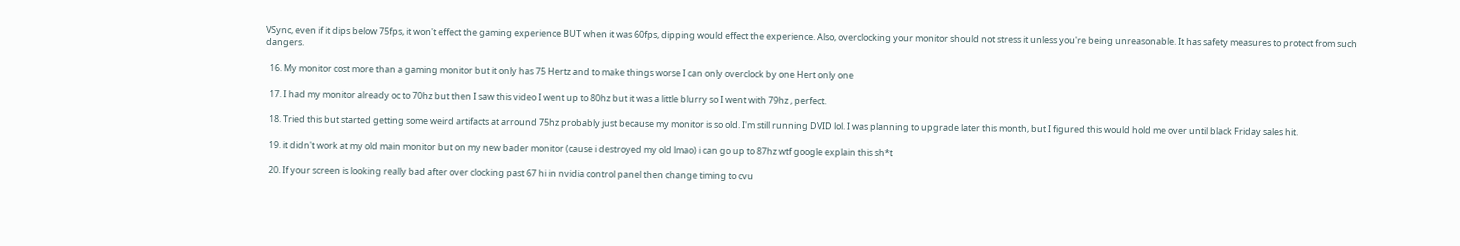VSync, even if it dips below 75fps, it won't effect the gaming experience BUT when it was 60fps, dipping would effect the experience. Also, overclocking your monitor should not stress it unless you're being unreasonable. It has safety measures to protect from such dangers.

  16. My monitor cost more than a gaming monitor but it only has 75 Hertz and to make things worse I can only overclock by one Hert only one

  17. I had my monitor already oc to 70hz but then I saw this video I went up to 80hz but it was a little blurry so I went with 79hz , perfect.

  18. Tried this but started getting some weird artifacts at arround 75hz probably just because my monitor is so old. I'm still running DVID lol. I was planning to upgrade later this month, but I figured this would hold me over until black Friday sales hit.

  19. it didn't work at my old main monitor but on my new bader monitor (cause i destroyed my old lmao) i can go up to 87hz wtf google explain this sh*t

  20. If your screen is looking really bad after over clocking past 67 hi in nvidia control panel then change timing to cvu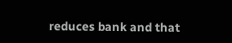reduces bank and that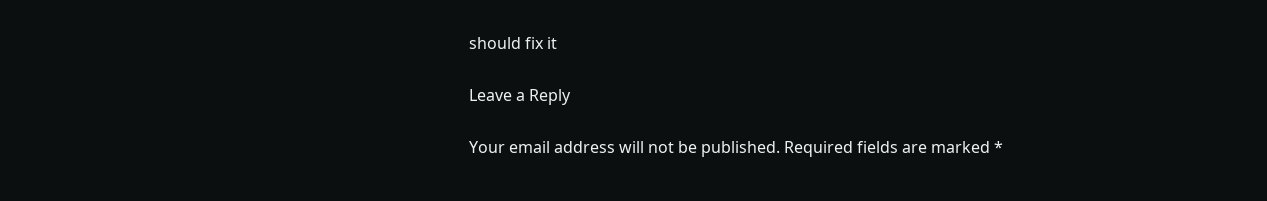should fix it

Leave a Reply

Your email address will not be published. Required fields are marked *